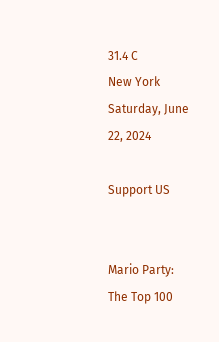31.4 C
New York
Saturday, June 22, 2024

Support US


Mario Party: The Top 100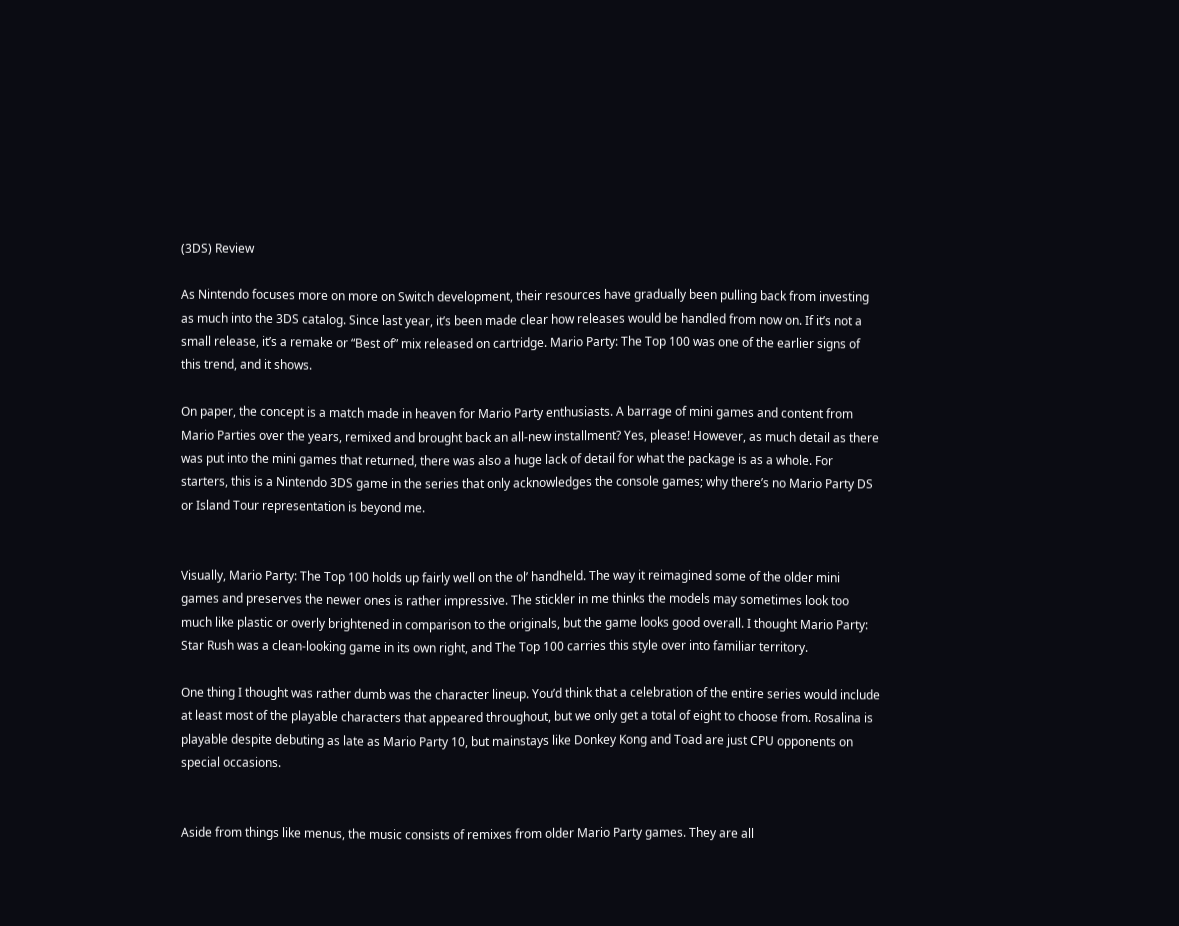(3DS) Review

As Nintendo focuses more on more on Switch development, their resources have gradually been pulling back from investing as much into the 3DS catalog. Since last year, it’s been made clear how releases would be handled from now on. If it’s not a small release, it’s a remake or “Best of” mix released on cartridge. Mario Party: The Top 100 was one of the earlier signs of this trend, and it shows.

On paper, the concept is a match made in heaven for Mario Party enthusiasts. A barrage of mini games and content from Mario Parties over the years, remixed and brought back an all-new installment? Yes, please! However, as much detail as there was put into the mini games that returned, there was also a huge lack of detail for what the package is as a whole. For starters, this is a Nintendo 3DS game in the series that only acknowledges the console games; why there’s no Mario Party DS or Island Tour representation is beyond me.


Visually, Mario Party: The Top 100 holds up fairly well on the ol’ handheld. The way it reimagined some of the older mini games and preserves the newer ones is rather impressive. The stickler in me thinks the models may sometimes look too much like plastic or overly brightened in comparison to the originals, but the game looks good overall. I thought Mario Party: Star Rush was a clean-looking game in its own right, and The Top 100 carries this style over into familiar territory.

One thing I thought was rather dumb was the character lineup. You’d think that a celebration of the entire series would include at least most of the playable characters that appeared throughout, but we only get a total of eight to choose from. Rosalina is playable despite debuting as late as Mario Party 10, but mainstays like Donkey Kong and Toad are just CPU opponents on special occasions.


Aside from things like menus, the music consists of remixes from older Mario Party games. They are all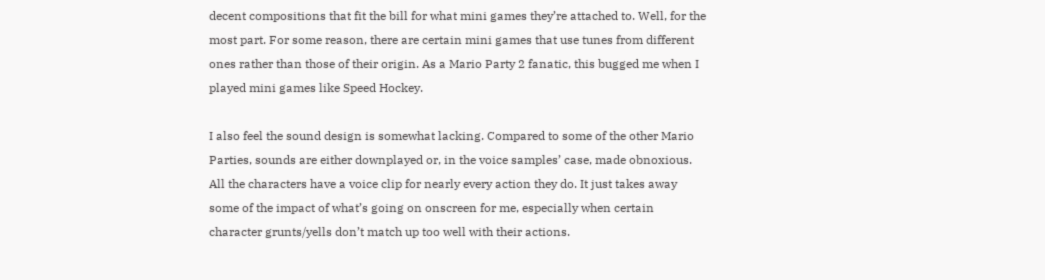decent compositions that fit the bill for what mini games they’re attached to. Well, for the most part. For some reason, there are certain mini games that use tunes from different ones rather than those of their origin. As a Mario Party 2 fanatic, this bugged me when I played mini games like Speed Hockey.

I also feel the sound design is somewhat lacking. Compared to some of the other Mario Parties, sounds are either downplayed or, in the voice samples’ case, made obnoxious. All the characters have a voice clip for nearly every action they do. It just takes away some of the impact of what’s going on onscreen for me, especially when certain character grunts/yells don’t match up too well with their actions.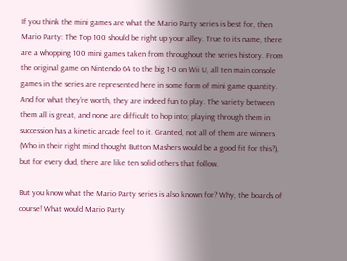If you think the mini games are what the Mario Party series is best for, then Mario Party: The Top 100 should be right up your alley. True to its name, there are a whopping 100 mini games taken from throughout the series history. From the original game on Nintendo 64 to the big 1-0 on Wii U, all ten main console games in the series are represented here in some form of mini game quantity. And for what they’re worth, they are indeed fun to play. The variety between them all is great, and none are difficult to hop into; playing through them in succession has a kinetic arcade feel to it. Granted, not all of them are winners (Who in their right mind thought Button Mashers would be a good fit for this?), but for every dud, there are like ten solid others that follow.

But you know what the Mario Party series is also known for? Why, the boards of course! What would Mario Party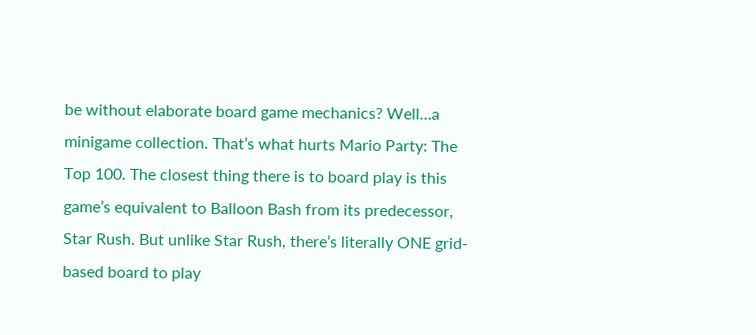be without elaborate board game mechanics? Well…a minigame collection. That’s what hurts Mario Party: The Top 100. The closest thing there is to board play is this game’s equivalent to Balloon Bash from its predecessor, Star Rush. But unlike Star Rush, there’s literally ONE grid-based board to play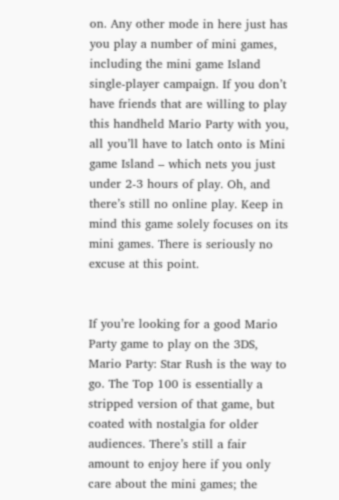on. Any other mode in here just has you play a number of mini games, including the mini game Island single-player campaign. If you don’t have friends that are willing to play this handheld Mario Party with you, all you’ll have to latch onto is Mini game Island – which nets you just under 2-3 hours of play. Oh, and there’s still no online play. Keep in mind this game solely focuses on its mini games. There is seriously no excuse at this point.


If you’re looking for a good Mario Party game to play on the 3DS, Mario Party: Star Rush is the way to go. The Top 100 is essentially a stripped version of that game, but coated with nostalgia for older audiences. There’s still a fair amount to enjoy here if you only care about the mini games; the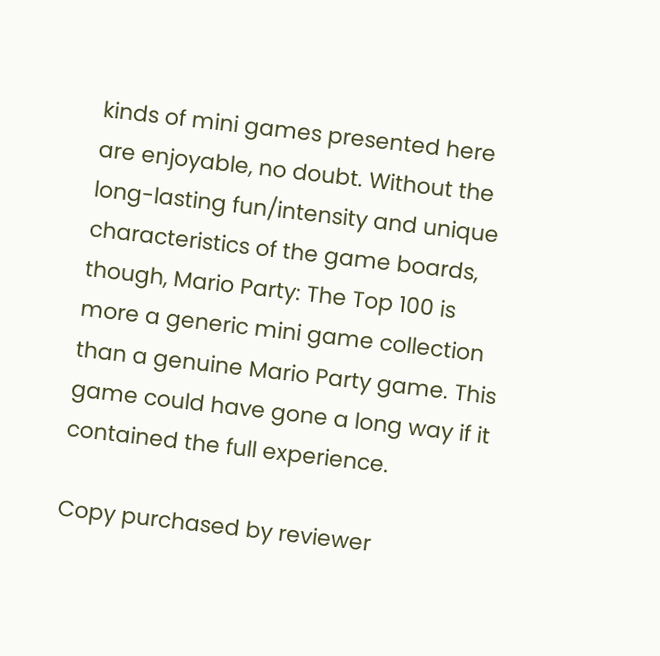kinds of mini games presented here are enjoyable, no doubt. Without the long-lasting fun/intensity and unique characteristics of the game boards, though, Mario Party: The Top 100 is more a generic mini game collection than a genuine Mario Party game. This game could have gone a long way if it contained the full experience.

Copy purchased by reviewer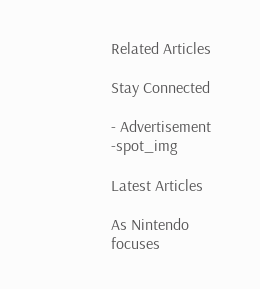Related Articles

Stay Connected

- Advertisement -spot_img

Latest Articles

As Nintendo focuses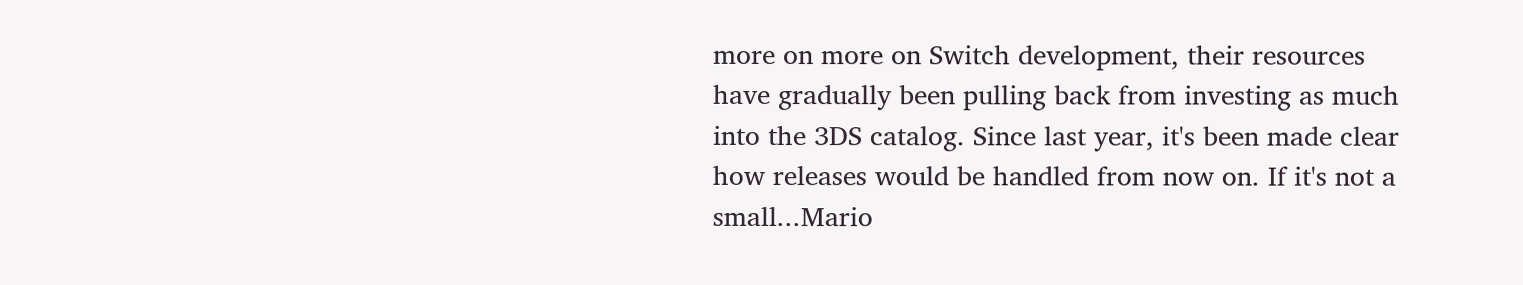more on more on Switch development, their resources have gradually been pulling back from investing as much into the 3DS catalog. Since last year, it's been made clear how releases would be handled from now on. If it's not a small...Mario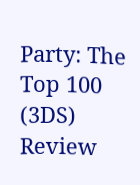Party: The Top 100 (3DS) Review